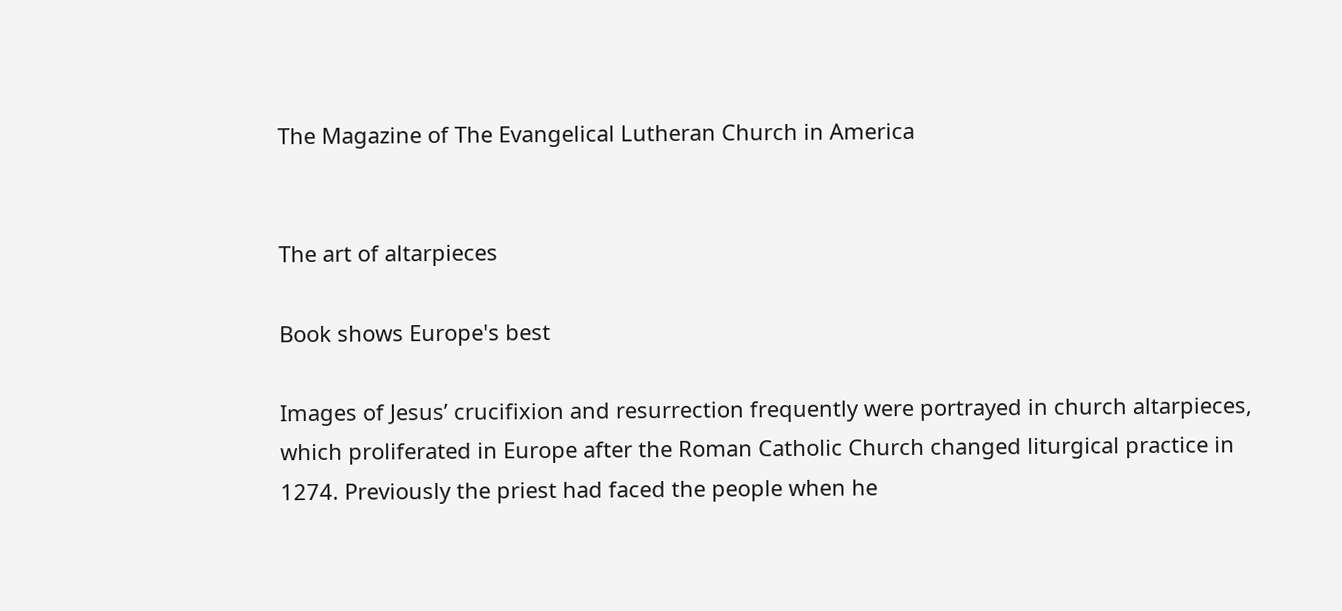The Magazine of The Evangelical Lutheran Church in America


The art of altarpieces

Book shows Europe's best

Images of Jesus’ crucifixion and resurrection frequently were portrayed in church altarpieces, which proliferated in Europe after the Roman Catholic Church changed liturgical practice in 1274. Previously the priest had faced the people when he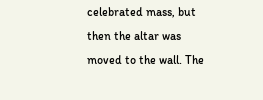celebrated mass, but then the altar was moved to the wall. The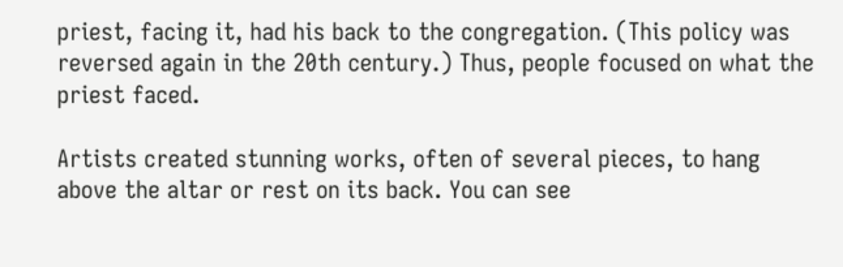priest, facing it, had his back to the congregation. (This policy was reversed again in the 20th century.) Thus, people focused on what the priest faced.

Artists created stunning works, often of several pieces, to hang above the altar or rest on its back. You can see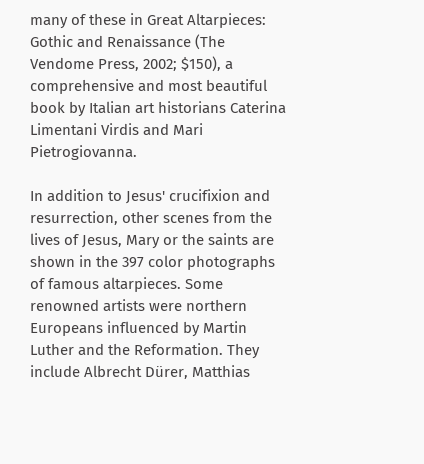many of these in Great Altarpieces: Gothic and Renaissance (The Vendome Press, 2002; $150), a comprehensive and most beautiful book by Italian art historians Caterina Limentani Virdis and Mari Pietrogiovanna.

In addition to Jesus' crucifixion and resurrection, other scenes from the lives of Jesus, Mary or the saints are shown in the 397 color photographs of famous altarpieces. Some renowned artists were northern Europeans influenced by Martin Luther and the Reformation. They include Albrecht Dürer, Matthias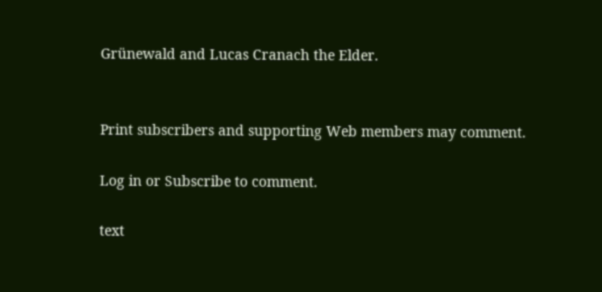Grünewald and Lucas Cranach the Elder.


Print subscribers and supporting Web members may comment.

Log in or Subscribe to comment.

text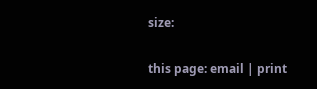size:

this page: email | print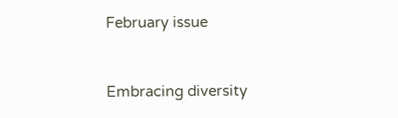February issue


Embracing diversity